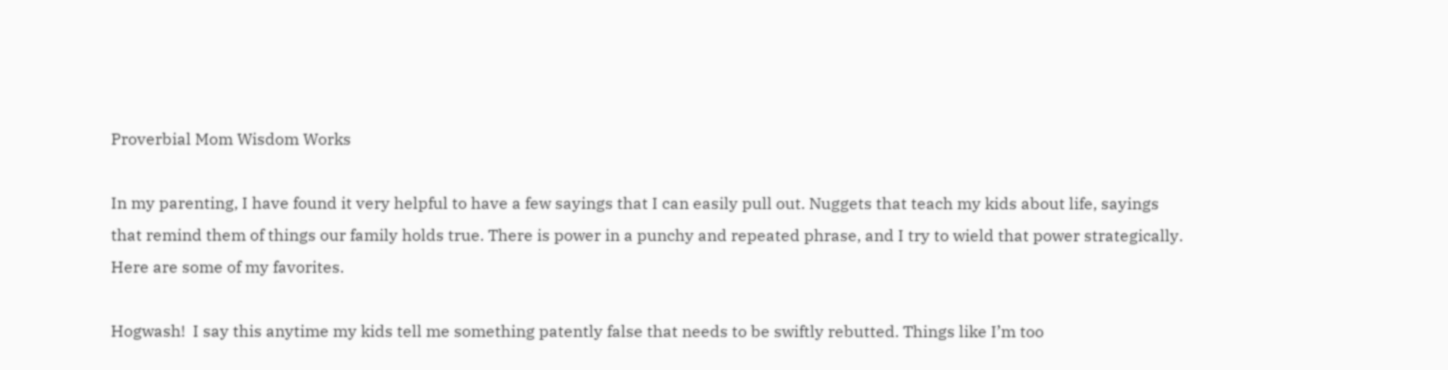Proverbial Mom Wisdom Works

In my parenting, I have found it very helpful to have a few sayings that I can easily pull out. Nuggets that teach my kids about life, sayings that remind them of things our family holds true. There is power in a punchy and repeated phrase, and I try to wield that power strategically. Here are some of my favorites.

Hogwash!  I say this anytime my kids tell me something patently false that needs to be swiftly rebutted. Things like I’m too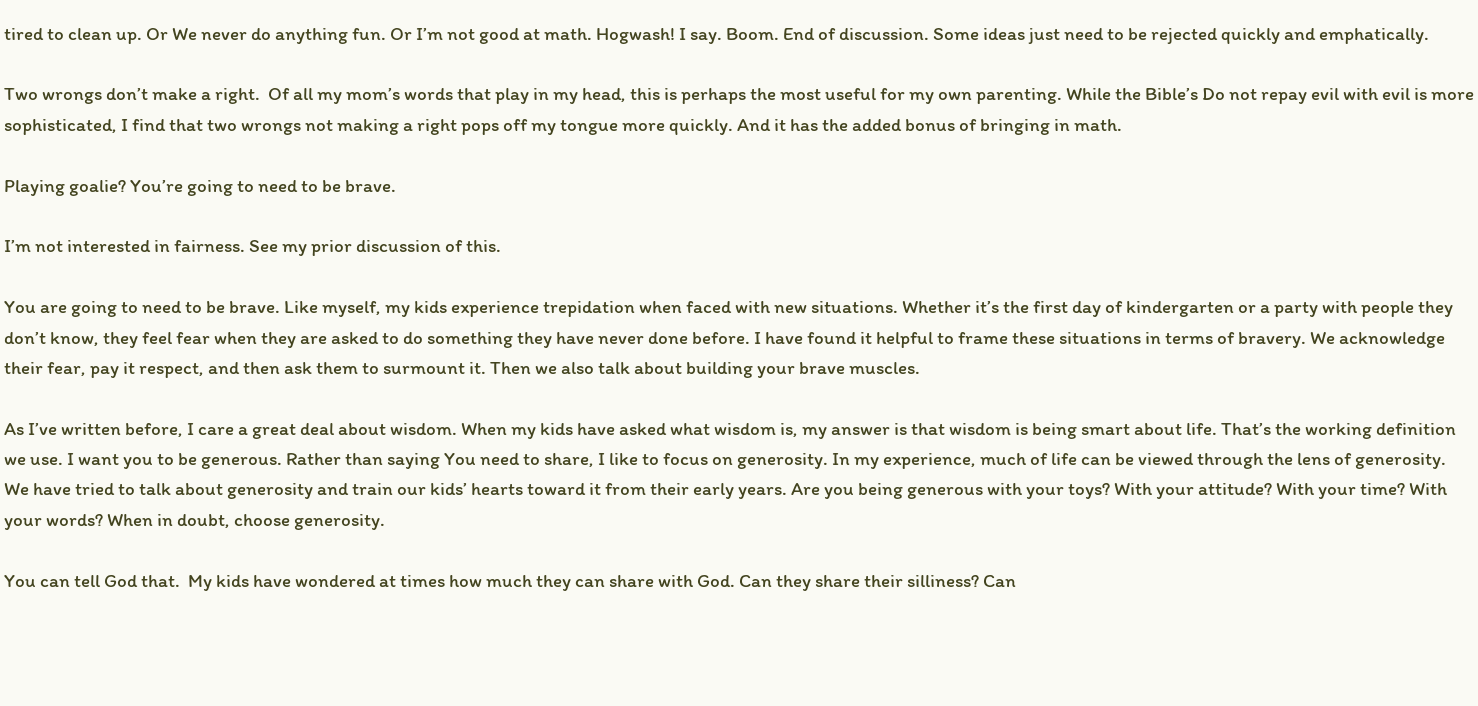tired to clean up. Or We never do anything fun. Or I’m not good at math. Hogwash! I say. Boom. End of discussion. Some ideas just need to be rejected quickly and emphatically.

Two wrongs don’t make a right.  Of all my mom’s words that play in my head, this is perhaps the most useful for my own parenting. While the Bible’s Do not repay evil with evil is more sophisticated, I find that two wrongs not making a right pops off my tongue more quickly. And it has the added bonus of bringing in math.

Playing goalie? You’re going to need to be brave.

I’m not interested in fairness. See my prior discussion of this.

You are going to need to be brave. Like myself, my kids experience trepidation when faced with new situations. Whether it’s the first day of kindergarten or a party with people they don’t know, they feel fear when they are asked to do something they have never done before. I have found it helpful to frame these situations in terms of bravery. We acknowledge their fear, pay it respect, and then ask them to surmount it. Then we also talk about building your brave muscles.

As I’ve written before, I care a great deal about wisdom. When my kids have asked what wisdom is, my answer is that wisdom is being smart about life. That’s the working definition we use. I want you to be generous. Rather than saying You need to share, I like to focus on generosity. In my experience, much of life can be viewed through the lens of generosity. We have tried to talk about generosity and train our kids’ hearts toward it from their early years. Are you being generous with your toys? With your attitude? With your time? With your words? When in doubt, choose generosity.

You can tell God that.  My kids have wondered at times how much they can share with God. Can they share their silliness? Can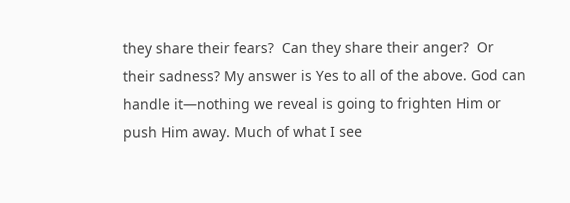they share their fears?  Can they share their anger?  Or their sadness? My answer is Yes to all of the above. God can handle it—nothing we reveal is going to frighten Him or push Him away. Much of what I see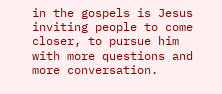in the gospels is Jesus inviting people to come closer, to pursue him with more questions and more conversation.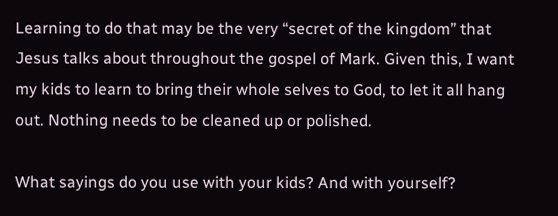Learning to do that may be the very “secret of the kingdom” that Jesus talks about throughout the gospel of Mark. Given this, I want my kids to learn to bring their whole selves to God, to let it all hang out. Nothing needs to be cleaned up or polished.

What sayings do you use with your kids? And with yourself?